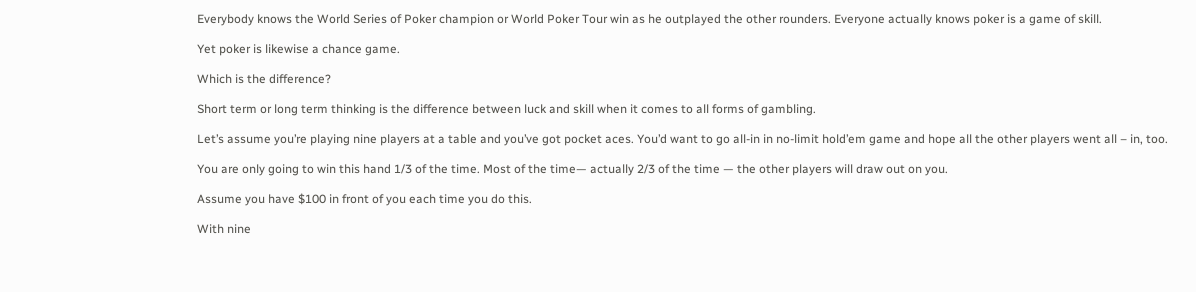Everybody knows the World Series of Poker champion or World Poker Tour win as he outplayed the other rounders. Everyone actually knows poker is a game of skill.

Yet poker is likewise a chance game.

Which is the difference?

Short term or long term thinking is the difference between luck and skill when it comes to all forms of gambling.

Let’s assume you’re playing nine players at a table and you’ve got pocket aces. You’d want to go all-in in no-limit hold’em game and hope all the other players went all – in, too.

You are only going to win this hand 1/3 of the time. Most of the time— actually 2/3 of the time — the other players will draw out on you.

Assume you have $100 in front of you each time you do this.

With nine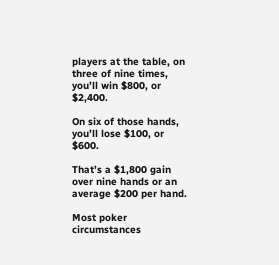players at the table, on three of nine times, you’ll win $800, or $2,400.

On six of those hands, you’ll lose $100, or $600.

That’s a $1,800 gain over nine hands or an average $200 per hand.

Most poker circumstances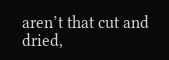aren’t that cut and dried,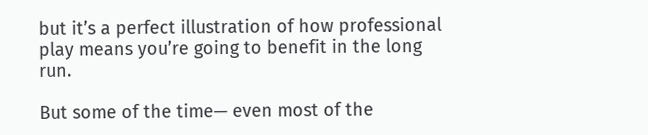but it’s a perfect illustration of how professional play means you’re going to benefit in the long run.

But some of the time— even most of the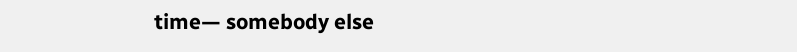time— somebody else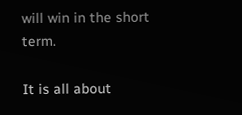will win in the short term.

It is all about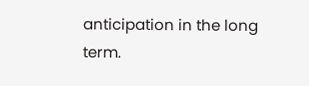anticipation in the long term.